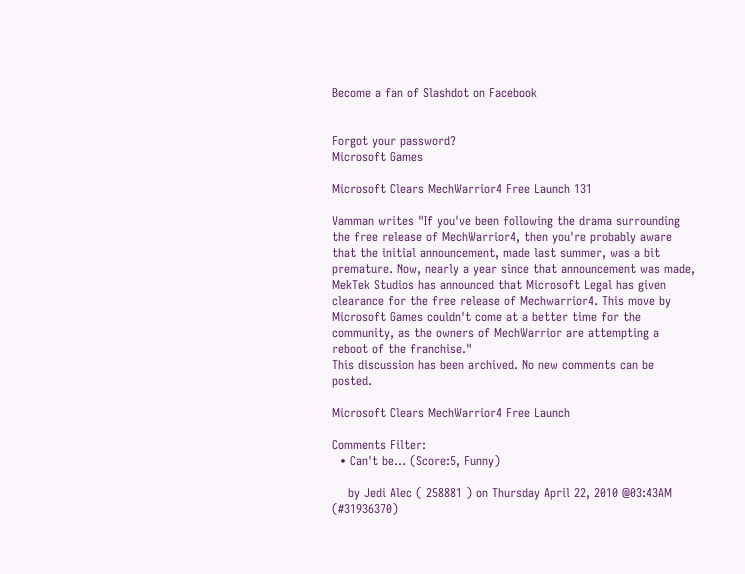Become a fan of Slashdot on Facebook


Forgot your password?
Microsoft Games

Microsoft Clears MechWarrior4 Free Launch 131

Vamman writes "If you've been following the drama surrounding the free release of MechWarrior4, then you're probably aware that the initial announcement, made last summer, was a bit premature. Now, nearly a year since that announcement was made, MekTek Studios has announced that Microsoft Legal has given clearance for the free release of Mechwarrior4. This move by Microsoft Games couldn't come at a better time for the community, as the owners of MechWarrior are attempting a reboot of the franchise."
This discussion has been archived. No new comments can be posted.

Microsoft Clears MechWarrior4 Free Launch

Comments Filter:
  • Can't be... (Score:5, Funny)

    by Jedi Alec ( 258881 ) on Thursday April 22, 2010 @03:43AM (#31936370)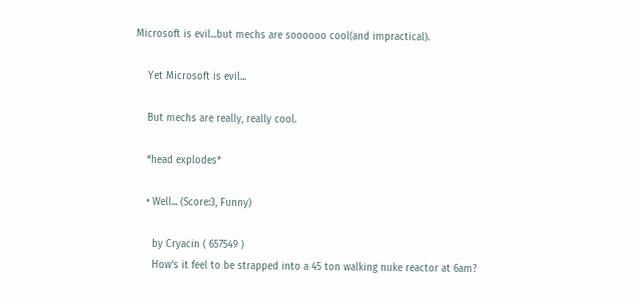Microsoft is evil...but mechs are soooooo cool(and impractical).

    Yet Microsoft is evil...

    But mechs are really, really cool.

    *head explodes*

    • Well... (Score:3, Funny)

      by Cryacin ( 657549 )
      How's it feel to be strapped into a 45 ton walking nuke reactor at 6am?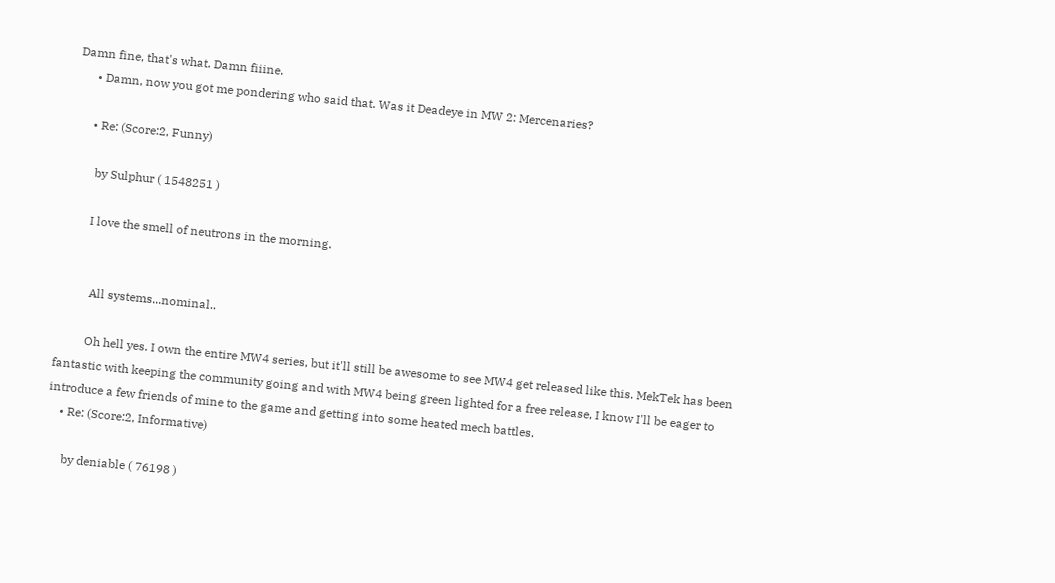Damn fine, that's what. Damn fiiine.
      • Damn, now you got me pondering who said that. Was it Deadeye in MW 2: Mercenaries?

      • Re: (Score:2, Funny)

        by Sulphur ( 1548251 )

        I love the smell of neutrons in the morning.


          All systems...nominal..

          Oh hell yes. I own the entire MW4 series, but it'll still be awesome to see MW4 get released like this. MekTek has been fantastic with keeping the community going and with MW4 being green lighted for a free release, I know I'll be eager to introduce a few friends of mine to the game and getting into some heated mech battles.
    • Re: (Score:2, Informative)

      by deniable ( 76198 )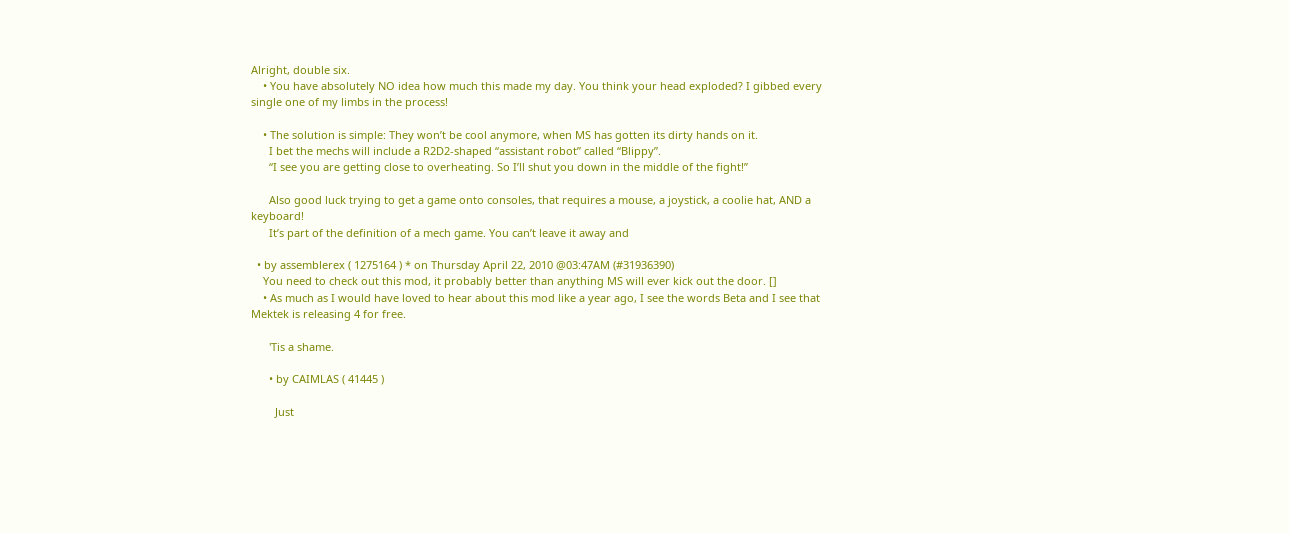Alright, double six.
    • You have absolutely NO idea how much this made my day. You think your head exploded? I gibbed every single one of my limbs in the process!

    • The solution is simple: They won’t be cool anymore, when MS has gotten its dirty hands on it.
      I bet the mechs will include a R2D2-shaped “assistant robot” called “Blippy”.
      “I see you are getting close to overheating. So I’ll shut you down in the middle of the fight!”

      Also good luck trying to get a game onto consoles, that requires a mouse, a joystick, a coolie hat, AND a keyboard!
      It’s part of the definition of a mech game. You can’t leave it away and

  • by assemblerex ( 1275164 ) * on Thursday April 22, 2010 @03:47AM (#31936390)
    You need to check out this mod, it probably better than anything MS will ever kick out the door. []
    • As much as I would have loved to hear about this mod like a year ago, I see the words Beta and I see that Mektek is releasing 4 for free.

      'Tis a shame.

      • by CAIMLAS ( 41445 )

        Just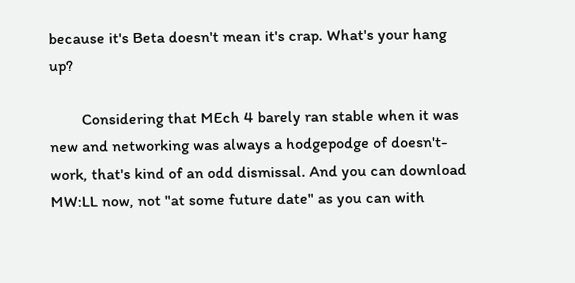because it's Beta doesn't mean it's crap. What's your hang up?

        Considering that MEch 4 barely ran stable when it was new and networking was always a hodgepodge of doesn't-work, that's kind of an odd dismissal. And you can download MW:LL now, not "at some future date" as you can with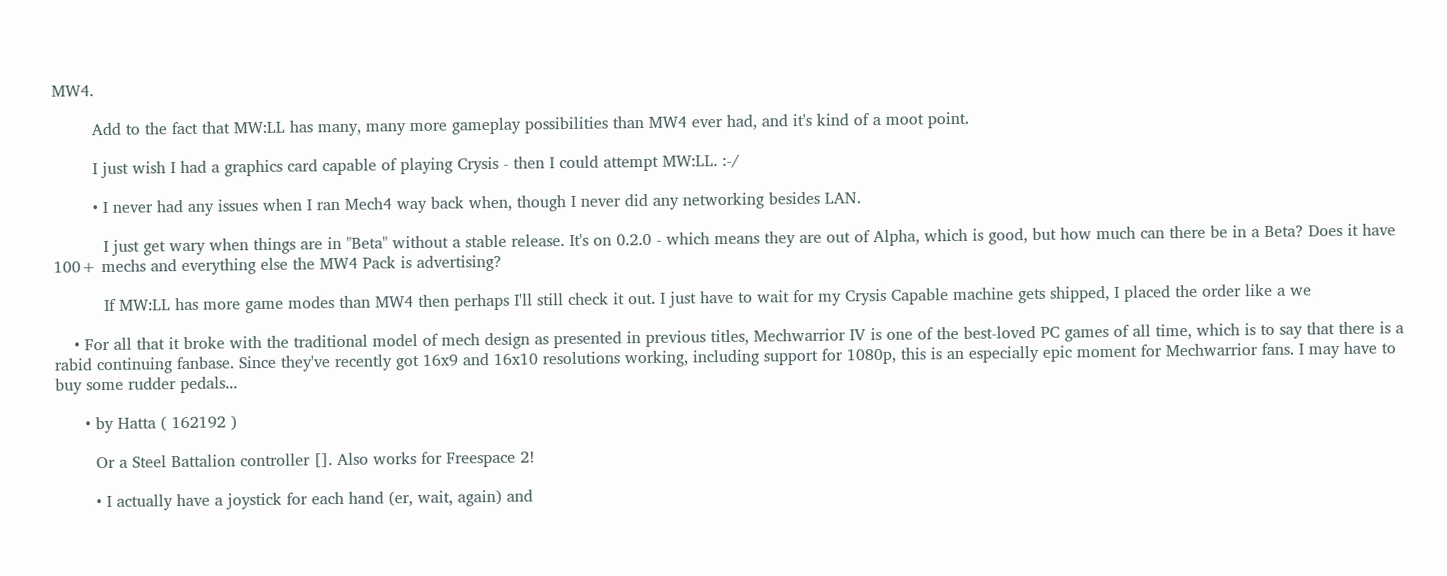MW4.

        Add to the fact that MW:LL has many, many more gameplay possibilities than MW4 ever had, and it's kind of a moot point.

        I just wish I had a graphics card capable of playing Crysis - then I could attempt MW:LL. :-/

        • I never had any issues when I ran Mech4 way back when, though I never did any networking besides LAN.

          I just get wary when things are in "Beta" without a stable release. It's on 0.2.0 - which means they are out of Alpha, which is good, but how much can there be in a Beta? Does it have 100+ mechs and everything else the MW4 Pack is advertising?

          If MW:LL has more game modes than MW4 then perhaps I'll still check it out. I just have to wait for my Crysis Capable machine gets shipped, I placed the order like a we

    • For all that it broke with the traditional model of mech design as presented in previous titles, Mechwarrior IV is one of the best-loved PC games of all time, which is to say that there is a rabid continuing fanbase. Since they've recently got 16x9 and 16x10 resolutions working, including support for 1080p, this is an especially epic moment for Mechwarrior fans. I may have to buy some rudder pedals...

      • by Hatta ( 162192 )

        Or a Steel Battalion controller []. Also works for Freespace 2!

        • I actually have a joystick for each hand (er, wait, again) and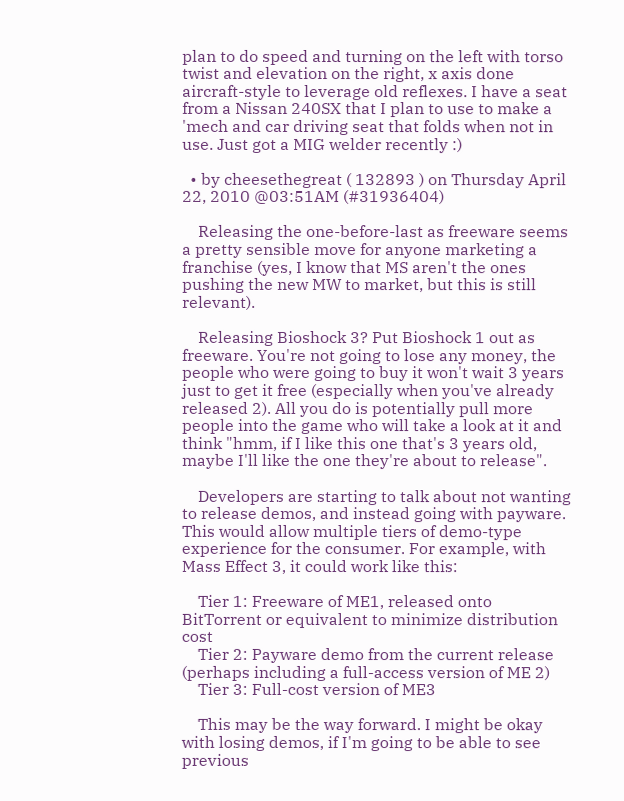plan to do speed and turning on the left with torso twist and elevation on the right, x axis done aircraft-style to leverage old reflexes. I have a seat from a Nissan 240SX that I plan to use to make a 'mech and car driving seat that folds when not in use. Just got a MIG welder recently :)

  • by cheesethegreat ( 132893 ) on Thursday April 22, 2010 @03:51AM (#31936404)

    Releasing the one-before-last as freeware seems a pretty sensible move for anyone marketing a franchise (yes, I know that MS aren't the ones pushing the new MW to market, but this is still relevant).

    Releasing Bioshock 3? Put Bioshock 1 out as freeware. You're not going to lose any money, the people who were going to buy it won't wait 3 years just to get it free (especially when you've already released 2). All you do is potentially pull more people into the game who will take a look at it and think "hmm, if I like this one that's 3 years old, maybe I'll like the one they're about to release".

    Developers are starting to talk about not wanting to release demos, and instead going with payware. This would allow multiple tiers of demo-type experience for the consumer. For example, with Mass Effect 3, it could work like this:

    Tier 1: Freeware of ME1, released onto BitTorrent or equivalent to minimize distribution cost
    Tier 2: Payware demo from the current release (perhaps including a full-access version of ME 2)
    Tier 3: Full-cost version of ME3

    This may be the way forward. I might be okay with losing demos, if I'm going to be able to see previous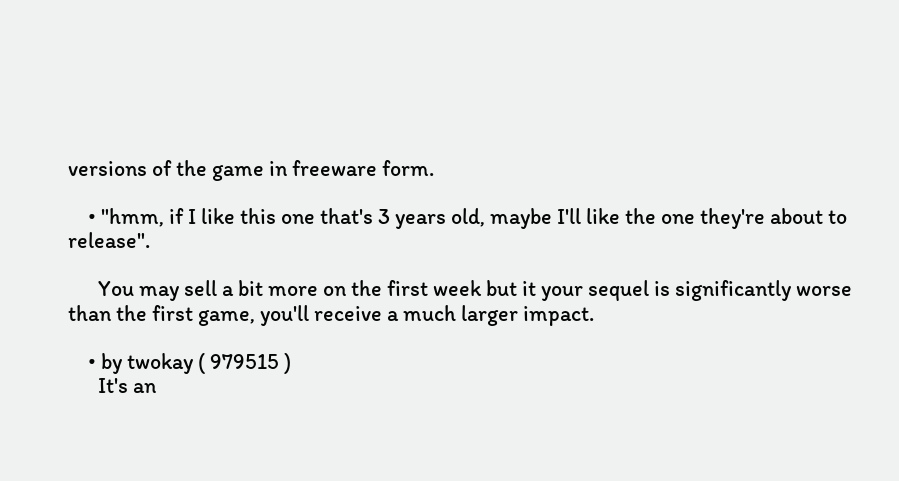versions of the game in freeware form.

    • "hmm, if I like this one that's 3 years old, maybe I'll like the one they're about to release".

      You may sell a bit more on the first week but it your sequel is significantly worse than the first game, you'll receive a much larger impact.

    • by twokay ( 979515 )
      It's an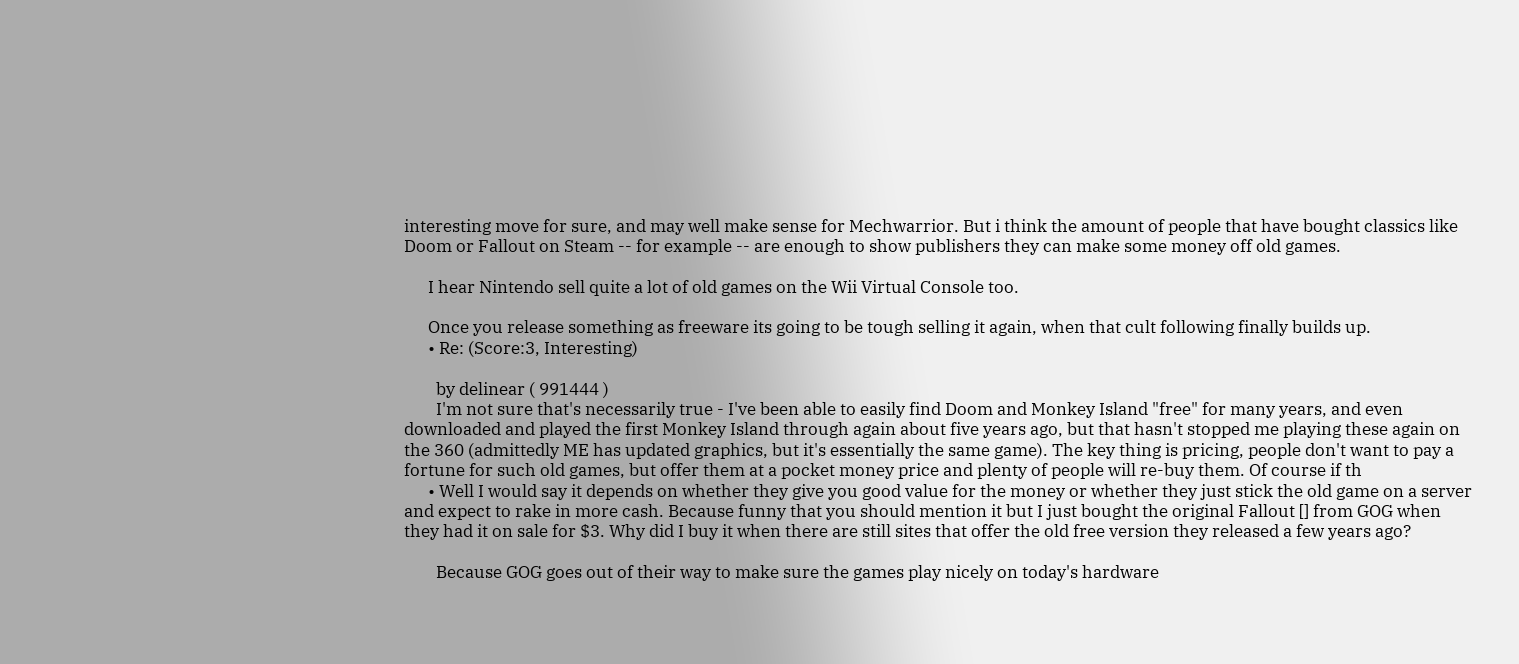interesting move for sure, and may well make sense for Mechwarrior. But i think the amount of people that have bought classics like Doom or Fallout on Steam -- for example -- are enough to show publishers they can make some money off old games.

      I hear Nintendo sell quite a lot of old games on the Wii Virtual Console too.

      Once you release something as freeware its going to be tough selling it again, when that cult following finally builds up.
      • Re: (Score:3, Interesting)

        by delinear ( 991444 )
        I'm not sure that's necessarily true - I've been able to easily find Doom and Monkey Island "free" for many years, and even downloaded and played the first Monkey Island through again about five years ago, but that hasn't stopped me playing these again on the 360 (admittedly ME has updated graphics, but it's essentially the same game). The key thing is pricing, people don't want to pay a fortune for such old games, but offer them at a pocket money price and plenty of people will re-buy them. Of course if th
      • Well I would say it depends on whether they give you good value for the money or whether they just stick the old game on a server and expect to rake in more cash. Because funny that you should mention it but I just bought the original Fallout [] from GOG when they had it on sale for $3. Why did I buy it when there are still sites that offer the old free version they released a few years ago?

        Because GOG goes out of their way to make sure the games play nicely on today's hardware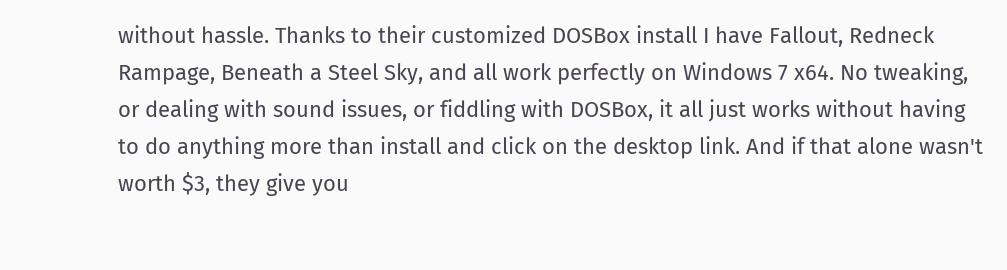without hassle. Thanks to their customized DOSBox install I have Fallout, Redneck Rampage, Beneath a Steel Sky, and all work perfectly on Windows 7 x64. No tweaking, or dealing with sound issues, or fiddling with DOSBox, it all just works without having to do anything more than install and click on the desktop link. And if that alone wasn't worth $3, they give you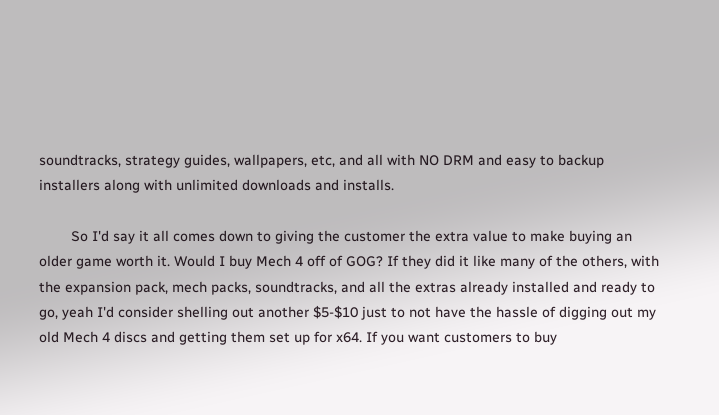soundtracks, strategy guides, wallpapers, etc, and all with NO DRM and easy to backup installers along with unlimited downloads and installs.

        So I'd say it all comes down to giving the customer the extra value to make buying an older game worth it. Would I buy Mech 4 off of GOG? If they did it like many of the others, with the expansion pack, mech packs, soundtracks, and all the extras already installed and ready to go, yeah I'd consider shelling out another $5-$10 just to not have the hassle of digging out my old Mech 4 discs and getting them set up for x64. If you want customers to buy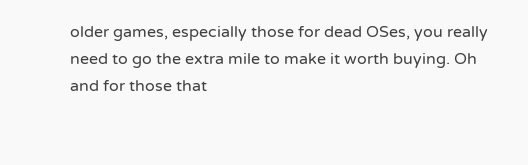older games, especially those for dead OSes, you really need to go the extra mile to make it worth buying. Oh and for those that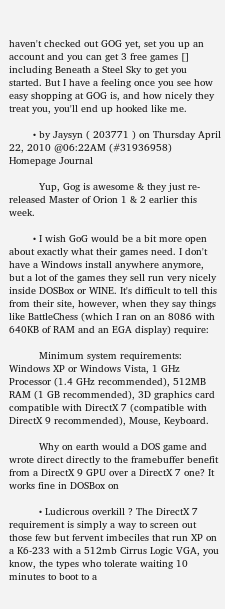haven't checked out GOG yet, set you up an account and you can get 3 free games [] including Beneath a Steel Sky to get you started. But I have a feeling once you see how easy shopping at GOG is, and how nicely they treat you, you'll end up hooked like me.

        • by Jaysyn ( 203771 ) on Thursday April 22, 2010 @06:22AM (#31936958) Homepage Journal

          Yup, Gog is awesome & they just re-released Master of Orion 1 & 2 earlier this week.

        • I wish GoG would be a bit more open about exactly what their games need. I don't have a Windows install anywhere anymore, but a lot of the games they sell run very nicely inside DOSBox or WINE. It's difficult to tell this from their site, however, when they say things like BattleChess (which I ran on an 8086 with 640KB of RAM and an EGA display) require:

          Minimum system requirements: Windows XP or Windows Vista, 1 GHz Processor (1.4 GHz recommended), 512MB RAM (1 GB recommended), 3D graphics card compatible with DirectX 7 (compatible with DirectX 9 recommended), Mouse, Keyboard.

          Why on earth would a DOS game and wrote direct directly to the framebuffer benefit from a DirectX 9 GPU over a DirectX 7 one? It works fine in DOSBox on

          • Ludicrous overkill ? The DirectX 7 requirement is simply a way to screen out those few but fervent imbeciles that run XP on a K6-233 with a 512mb Cirrus Logic VGA, you know, the types who tolerate waiting 10 minutes to boot to a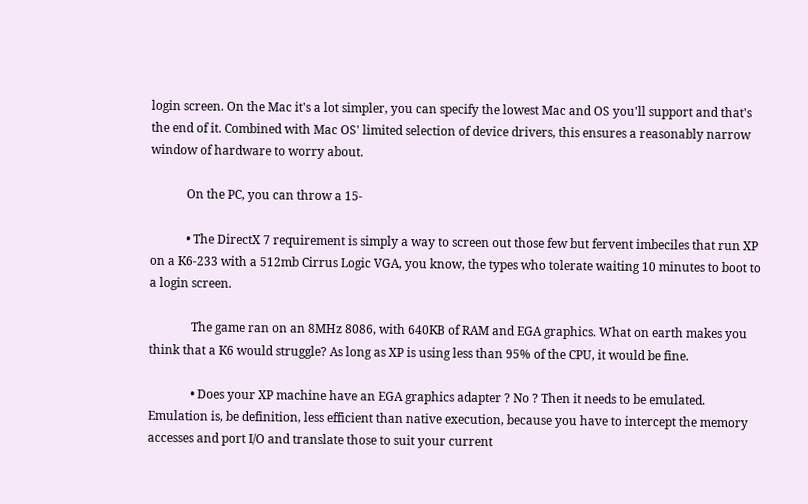login screen. On the Mac it's a lot simpler, you can specify the lowest Mac and OS you'll support and that's the end of it. Combined with Mac OS' limited selection of device drivers, this ensures a reasonably narrow window of hardware to worry about.

            On the PC, you can throw a 15-

            • The DirectX 7 requirement is simply a way to screen out those few but fervent imbeciles that run XP on a K6-233 with a 512mb Cirrus Logic VGA, you know, the types who tolerate waiting 10 minutes to boot to a login screen.

              The game ran on an 8MHz 8086, with 640KB of RAM and EGA graphics. What on earth makes you think that a K6 would struggle? As long as XP is using less than 95% of the CPU, it would be fine.

              • Does your XP machine have an EGA graphics adapter ? No ? Then it needs to be emulated. Emulation is, be definition, less efficient than native execution, because you have to intercept the memory accesses and port I/O and translate those to suit your current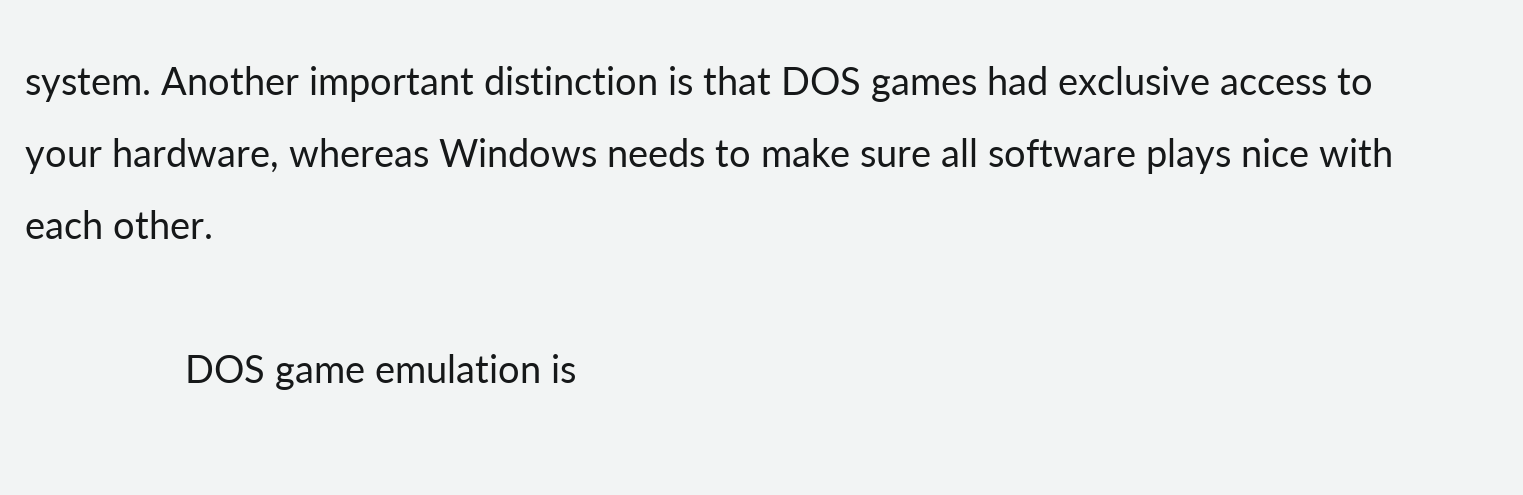system. Another important distinction is that DOS games had exclusive access to your hardware, whereas Windows needs to make sure all software plays nice with each other.

                DOS game emulation is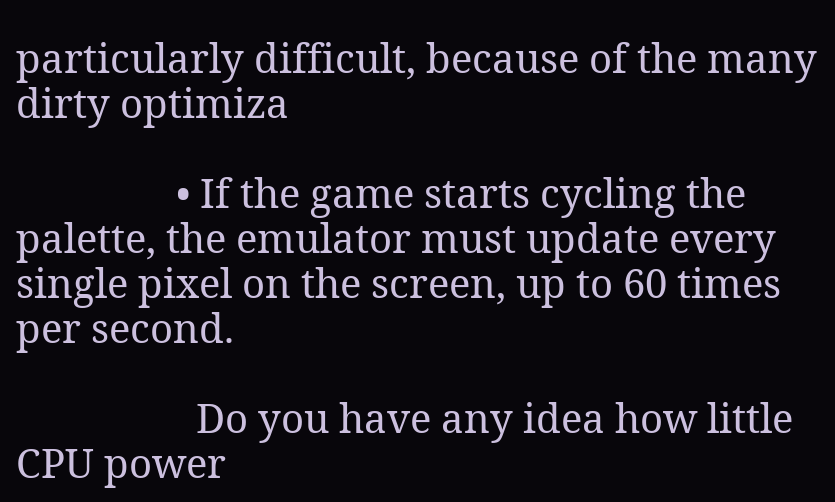particularly difficult, because of the many dirty optimiza

                • If the game starts cycling the palette, the emulator must update every single pixel on the screen, up to 60 times per second.

                  Do you have any idea how little CPU power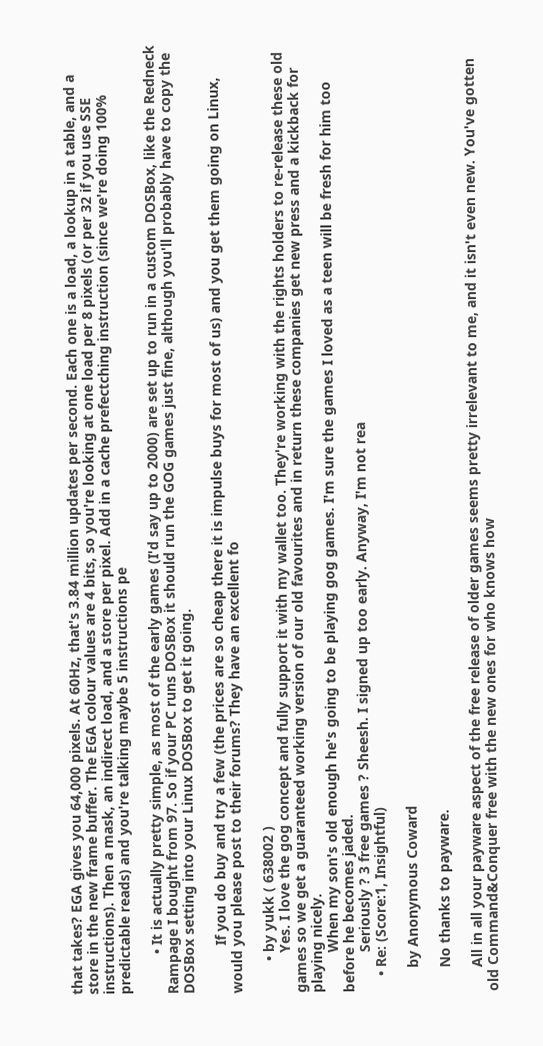that takes? EGA gives you 64,000 pixels. At 60Hz, that's 3.84 million updates per second. Each one is a load, a lookup in a table, and a store in the new frame buffer. The EGA colour values are 4 bits, so you're looking at one load per 8 pixels (or per 32 if you use SSE instructions). Then a mask, an indirect load, and a store per pixel. Add in a cache prefectching instruction (since we're doing 100% predictable reads) and you're talking maybe 5 instructions pe

          • It is actually pretty simple, as most of the early games (I'd say up to 2000) are set up to run in a custom DOSBox, like the Redneck Rampage I bought from 97. So if your PC runs DOSBox it should run the GOG games just fine, although you'll probably have to copy the DOSBox setting into your Linux DOSBox to get it going.

            If you do buy and try a few (the prices are so cheap there it is impulse buys for most of us) and you get them going on Linux, would you please post to their forums? They have an excellent fo

        • by yukk ( 638002 )
          Yes. I love the gog concept and fully support it with my wallet too. They're working with the rights holders to re-release these old games so we get a guaranteed working version of our old favourites and in return these companies get new press and a kickback for playing nicely.
          When my son's old enough he's going to be playing gog games. I'm sure the games I loved as a teen will be fresh for him too before he becomes jaded.
          Seriously ? 3 free games ? Sheesh. I signed up too early. Anyway, I'm not rea
    • Re: (Score:1, Insightful)

      by Anonymous Coward

      No thanks to payware.

      All in all your payware aspect of the free release of older games seems pretty irrelevant to me, and it isn't even new. You've gotten old Command&Conquer free with the new ones for who knows how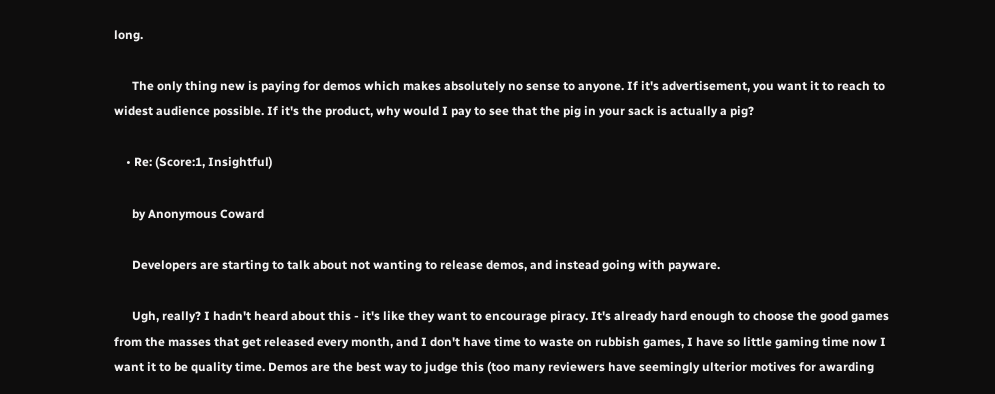long.

      The only thing new is paying for demos which makes absolutely no sense to anyone. If it's advertisement, you want it to reach to widest audience possible. If it's the product, why would I pay to see that the pig in your sack is actually a pig?

    • Re: (Score:1, Insightful)

      by Anonymous Coward

      Developers are starting to talk about not wanting to release demos, and instead going with payware.

      Ugh, really? I hadn't heard about this - it's like they want to encourage piracy. It's already hard enough to choose the good games from the masses that get released every month, and I don't have time to waste on rubbish games, I have so little gaming time now I want it to be quality time. Demos are the best way to judge this (too many reviewers have seemingly ulterior motives for awarding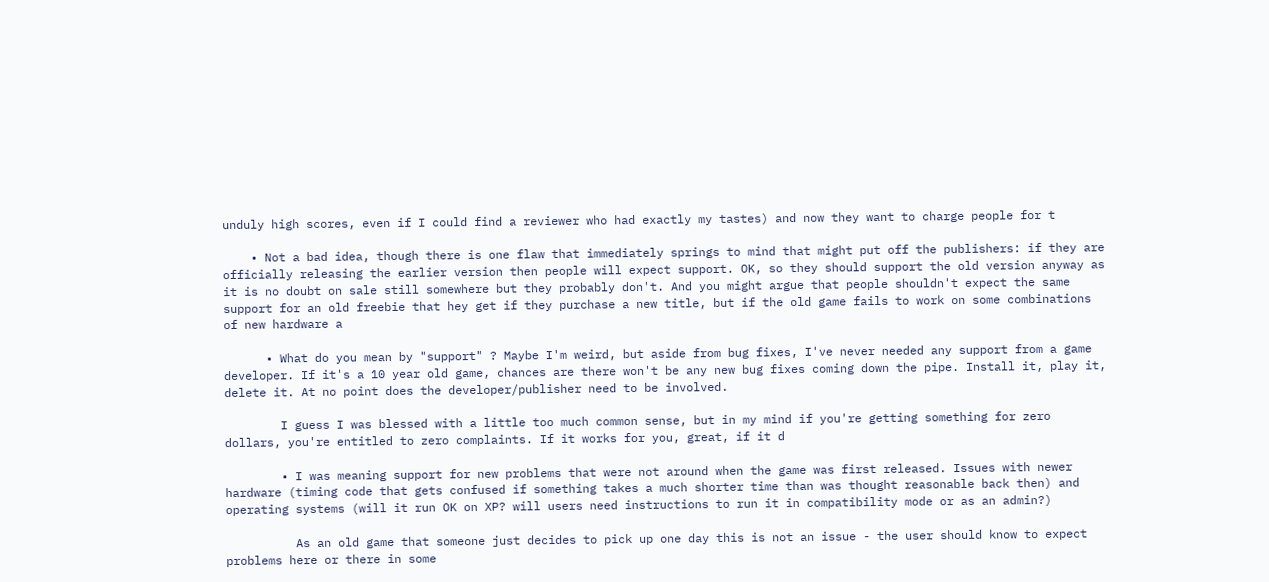unduly high scores, even if I could find a reviewer who had exactly my tastes) and now they want to charge people for t

    • Not a bad idea, though there is one flaw that immediately springs to mind that might put off the publishers: if they are officially releasing the earlier version then people will expect support. OK, so they should support the old version anyway as it is no doubt on sale still somewhere but they probably don't. And you might argue that people shouldn't expect the same support for an old freebie that hey get if they purchase a new title, but if the old game fails to work on some combinations of new hardware a

      • What do you mean by "support" ? Maybe I'm weird, but aside from bug fixes, I've never needed any support from a game developer. If it's a 10 year old game, chances are there won't be any new bug fixes coming down the pipe. Install it, play it, delete it. At no point does the developer/publisher need to be involved.

        I guess I was blessed with a little too much common sense, but in my mind if you're getting something for zero dollars, you're entitled to zero complaints. If it works for you, great, if it d

        • I was meaning support for new problems that were not around when the game was first released. Issues with newer hardware (timing code that gets confused if something takes a much shorter time than was thought reasonable back then) and operating systems (will it run OK on XP? will users need instructions to run it in compatibility mode or as an admin?)

          As an old game that someone just decides to pick up one day this is not an issue - the user should know to expect problems here or there in some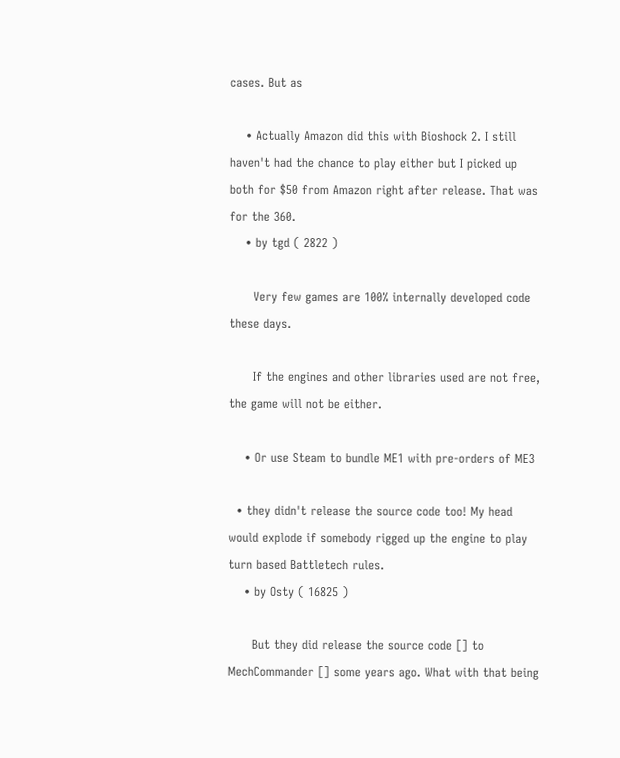cases. But as

    • Actually Amazon did this with Bioshock 2. I still haven't had the chance to play either but I picked up both for $50 from Amazon right after release. That was for the 360.
    • by tgd ( 2822 )

      Very few games are 100% internally developed code these days.

      If the engines and other libraries used are not free, the game will not be either.

    • Or use Steam to bundle ME1 with pre-orders of ME3

  • they didn't release the source code too! My head would explode if somebody rigged up the engine to play turn based Battletech rules.
    • by Osty ( 16825 )

      But they did release the source code [] to MechCommander [] some years ago. What with that being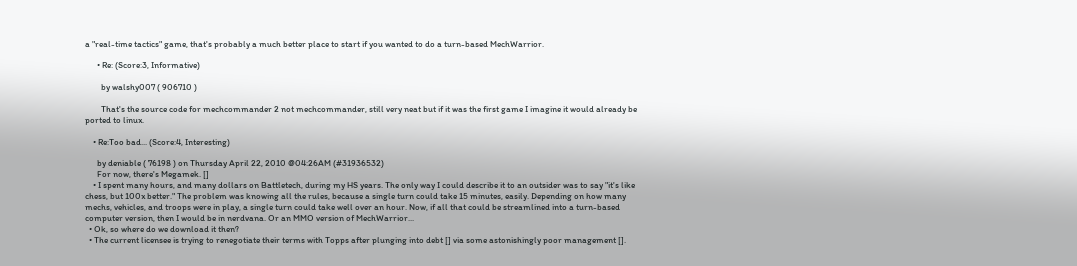a "real-time tactics" game, that's probably a much better place to start if you wanted to do a turn-based MechWarrior.

      • Re: (Score:3, Informative)

        by walshy007 ( 906710 )

        That's the source code for mechcommander 2 not mechcommander, still very neat but if it was the first game I imagine it would already be ported to linux.

    • Re:Too bad... (Score:4, Interesting)

      by deniable ( 76198 ) on Thursday April 22, 2010 @04:26AM (#31936532)
      For now, there's Megamek. []
    • I spent many hours, and many dollars on Battletech, during my HS years. The only way I could describe it to an outsider was to say "it's like chess, but 100x better." The problem was knowing all the rules, because a single turn could take 15 minutes, easily. Depending on how many mechs, vehicles, and troops were in play, a single turn could take well over an hour. Now, if all that could be streamlined into a turn-based computer version, then I would be in nerdvana. Or an MMO version of MechWarrior...
  • Ok, so where do we download it then?
  • The current licensee is trying to renegotiate their terms with Topps after plunging into debt [] via some astonishingly poor management [].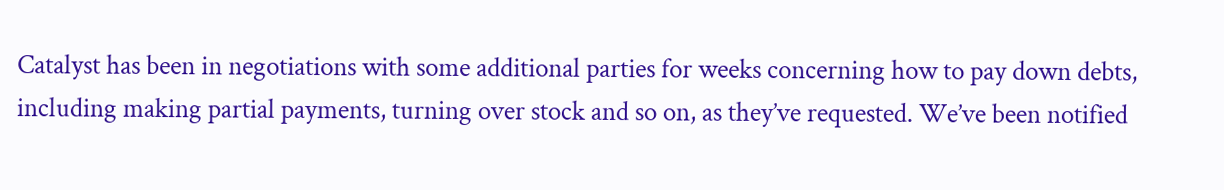Catalyst has been in negotiations with some additional parties for weeks concerning how to pay down debts, including making partial payments, turning over stock and so on, as they’ve requested. We’ve been notified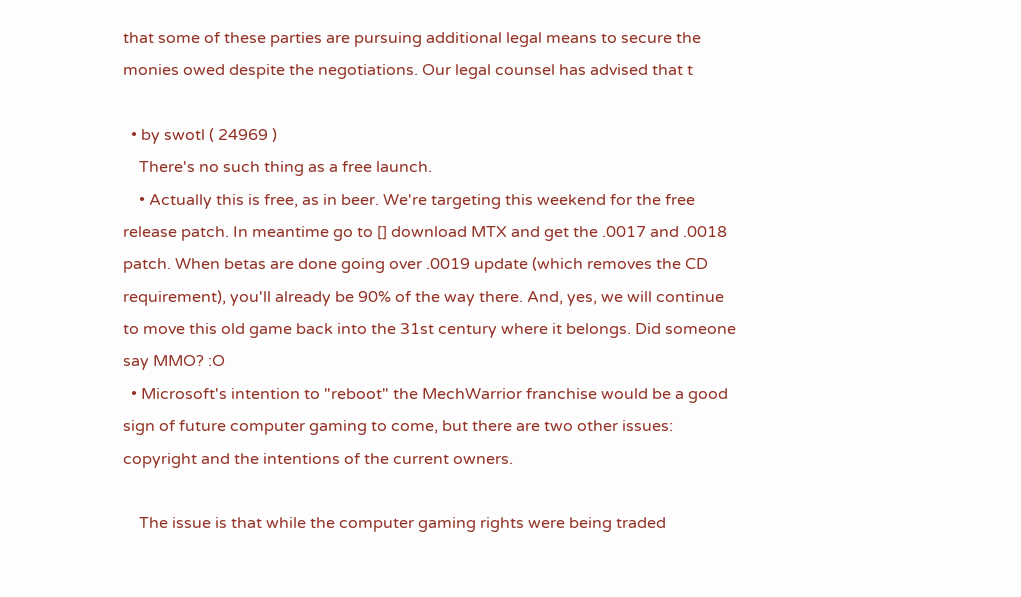that some of these parties are pursuing additional legal means to secure the monies owed despite the negotiations. Our legal counsel has advised that t

  • by swotl ( 24969 )
    There's no such thing as a free launch.
    • Actually this is free, as in beer. We're targeting this weekend for the free release patch. In meantime go to [] download MTX and get the .0017 and .0018 patch. When betas are done going over .0019 update (which removes the CD requirement), you'll already be 90% of the way there. And, yes, we will continue to move this old game back into the 31st century where it belongs. Did someone say MMO? :O
  • Microsoft's intention to "reboot" the MechWarrior franchise would be a good sign of future computer gaming to come, but there are two other issues: copyright and the intentions of the current owners.

    The issue is that while the computer gaming rights were being traded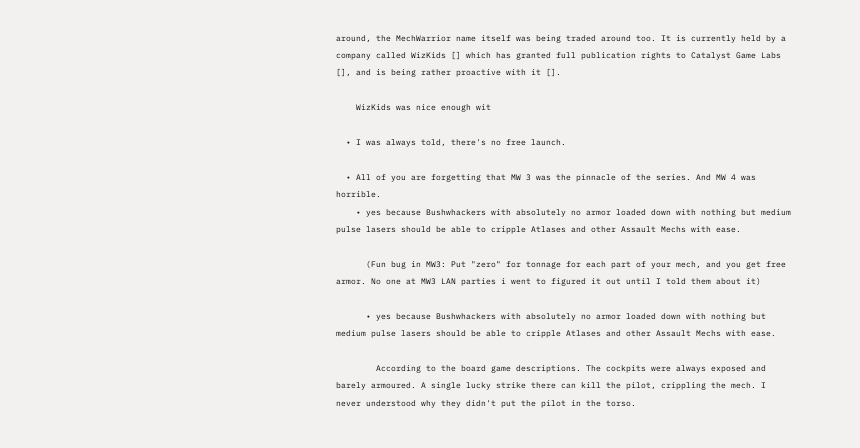around, the MechWarrior name itself was being traded around too. It is currently held by a company called WizKids [] which has granted full publication rights to Catalyst Game Labs [], and is being rather proactive with it [].

    WizKids was nice enough wit

  • I was always told, there's no free launch.

  • All of you are forgetting that MW 3 was the pinnacle of the series. And MW 4 was horrible.
    • yes because Bushwhackers with absolutely no armor loaded down with nothing but medium pulse lasers should be able to cripple Atlases and other Assault Mechs with ease.

      (Fun bug in MW3: Put "zero" for tonnage for each part of your mech, and you get free armor. No one at MW3 LAN parties i went to figured it out until I told them about it)

      • yes because Bushwhackers with absolutely no armor loaded down with nothing but medium pulse lasers should be able to cripple Atlases and other Assault Mechs with ease.

        According to the board game descriptions. The cockpits were always exposed and barely armoured. A single lucky strike there can kill the pilot, crippling the mech. I never understood why they didn't put the pilot in the torso.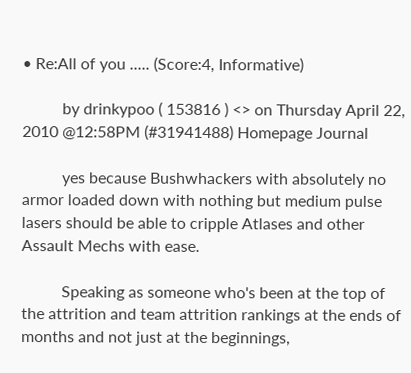• Re:All of you ..... (Score:4, Informative)

          by drinkypoo ( 153816 ) <> on Thursday April 22, 2010 @12:58PM (#31941488) Homepage Journal

          yes because Bushwhackers with absolutely no armor loaded down with nothing but medium pulse lasers should be able to cripple Atlases and other Assault Mechs with ease.

          Speaking as someone who's been at the top of the attrition and team attrition rankings at the ends of months and not just at the beginnings,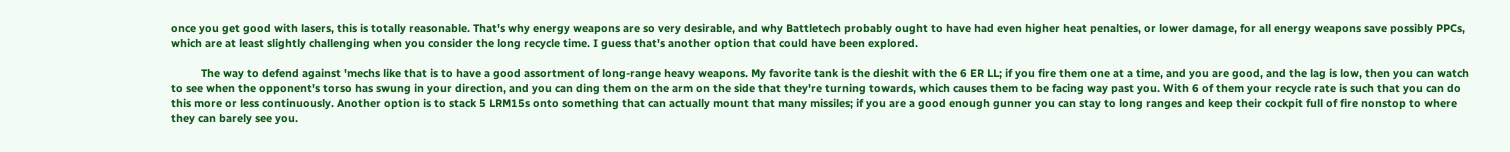once you get good with lasers, this is totally reasonable. That's why energy weapons are so very desirable, and why Battletech probably ought to have had even higher heat penalties, or lower damage, for all energy weapons save possibly PPCs, which are at least slightly challenging when you consider the long recycle time. I guess that's another option that could have been explored.

          The way to defend against 'mechs like that is to have a good assortment of long-range heavy weapons. My favorite tank is the dieshit with the 6 ER LL; if you fire them one at a time, and you are good, and the lag is low, then you can watch to see when the opponent's torso has swung in your direction, and you can ding them on the arm on the side that they're turning towards, which causes them to be facing way past you. With 6 of them your recycle rate is such that you can do this more or less continuously. Another option is to stack 5 LRM15s onto something that can actually mount that many missiles; if you are a good enough gunner you can stay to long ranges and keep their cockpit full of fire nonstop to where they can barely see you.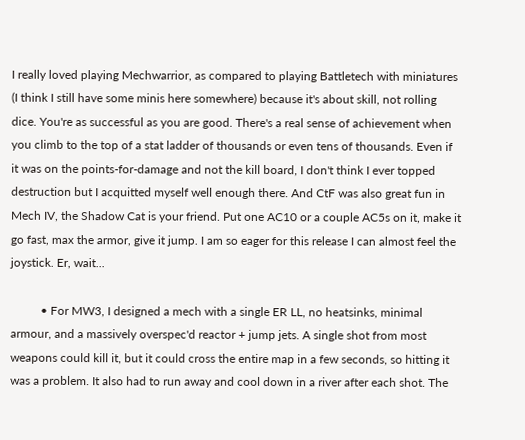I really loved playing Mechwarrior, as compared to playing Battletech with miniatures (I think I still have some minis here somewhere) because it's about skill, not rolling dice. You're as successful as you are good. There's a real sense of achievement when you climb to the top of a stat ladder of thousands or even tens of thousands. Even if it was on the points-for-damage and not the kill board, I don't think I ever topped destruction but I acquitted myself well enough there. And CtF was also great fun in Mech IV, the Shadow Cat is your friend. Put one AC10 or a couple AC5s on it, make it go fast, max the armor, give it jump. I am so eager for this release I can almost feel the joystick. Er, wait...

          • For MW3, I designed a mech with a single ER LL, no heatsinks, minimal armour, and a massively overspec'd reactor + jump jets. A single shot from most weapons could kill it, but it could cross the entire map in a few seconds, so hitting it was a problem. It also had to run away and cool down in a river after each shot. The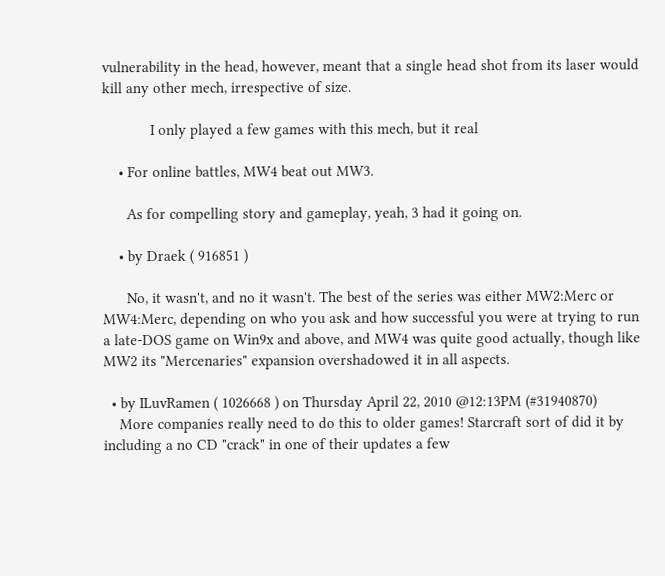vulnerability in the head, however, meant that a single head shot from its laser would kill any other mech, irrespective of size.

            I only played a few games with this mech, but it real

    • For online battles, MW4 beat out MW3.

      As for compelling story and gameplay, yeah, 3 had it going on.

    • by Draek ( 916851 )

      No, it wasn't, and no it wasn't. The best of the series was either MW2:Merc or MW4:Merc, depending on who you ask and how successful you were at trying to run a late-DOS game on Win9x and above, and MW4 was quite good actually, though like MW2 its "Mercenaries" expansion overshadowed it in all aspects.

  • by ILuvRamen ( 1026668 ) on Thursday April 22, 2010 @12:13PM (#31940870)
    More companies really need to do this to older games! Starcraft sort of did it by including a no CD "crack" in one of their updates a few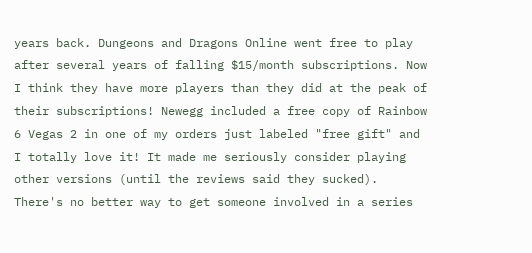years back. Dungeons and Dragons Online went free to play after several years of falling $15/month subscriptions. Now I think they have more players than they did at the peak of their subscriptions! Newegg included a free copy of Rainbow 6 Vegas 2 in one of my orders just labeled "free gift" and I totally love it! It made me seriously consider playing other versions (until the reviews said they sucked). There's no better way to get someone involved in a series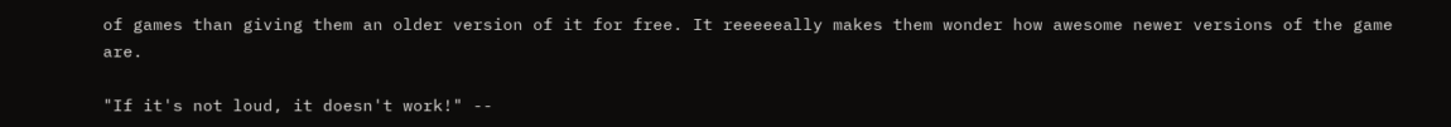of games than giving them an older version of it for free. It reeeeeally makes them wonder how awesome newer versions of the game are.

"If it's not loud, it doesn't work!" --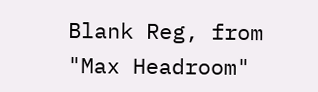Blank Reg, from "Max Headroom"